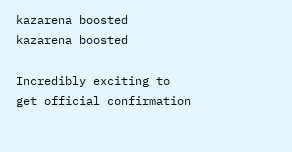kazarena boosted
kazarena boosted

Incredibly exciting to get official confirmation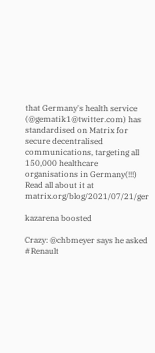that Germany's health service (@gematik1@twitter.com) has standardised on Matrix for secure decentralised communications, targeting all 150,000 healthcare organisations in Germany(!!!)  Read all about it at matrix.org/blog/2021/07/21/ger

kazarena boosted

Crazy: @chbmeyer says he asked #Renault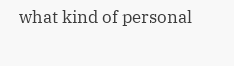what kind of personal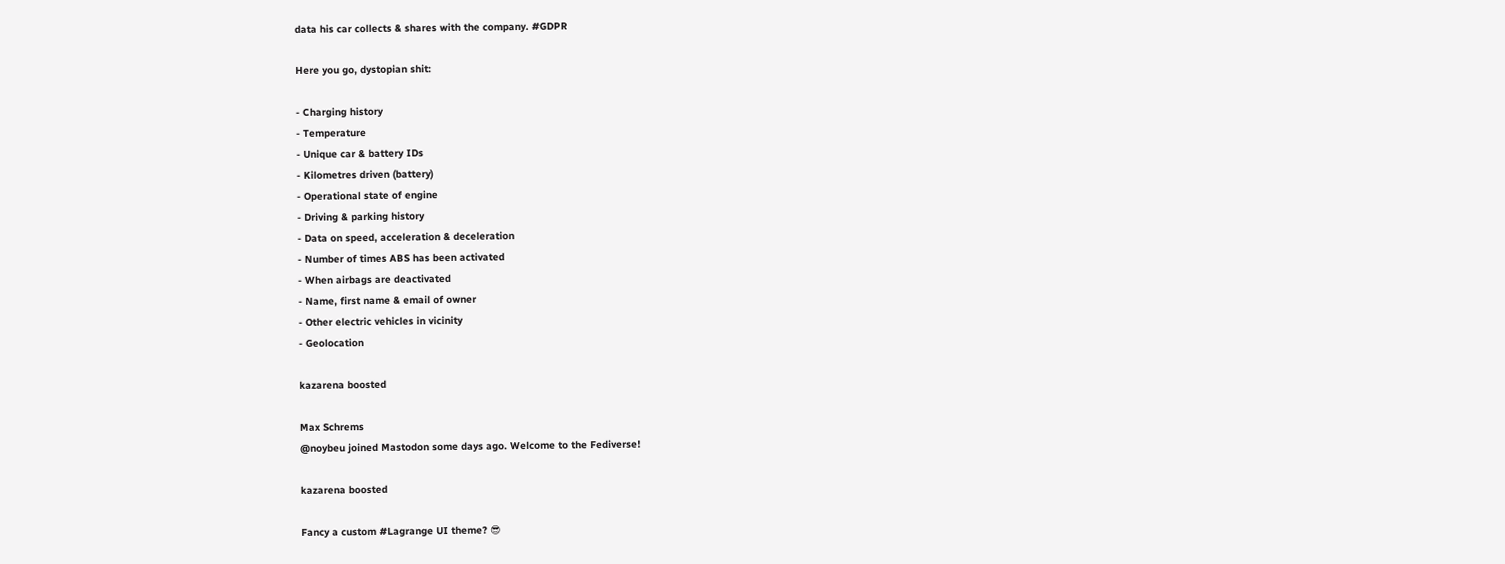data his car collects & shares with the company. #GDPR

Here you go, dystopian shit:

- Charging history
- Temperature
- Unique car & battery IDs
- Kilometres driven (battery)
- Operational state of engine
- Driving & parking history
- Data on speed, acceleration & deceleration
- Number of times ABS has been activated
- When airbags are deactivated
- Name, first name & email of owner
- Other electric vehicles in vicinity
- Geolocation

kazarena boosted

Max Schrems
@noybeu joined Mastodon some days ago. Welcome to the Fediverse!

kazarena boosted

Fancy a custom #Lagrange UI theme? 😎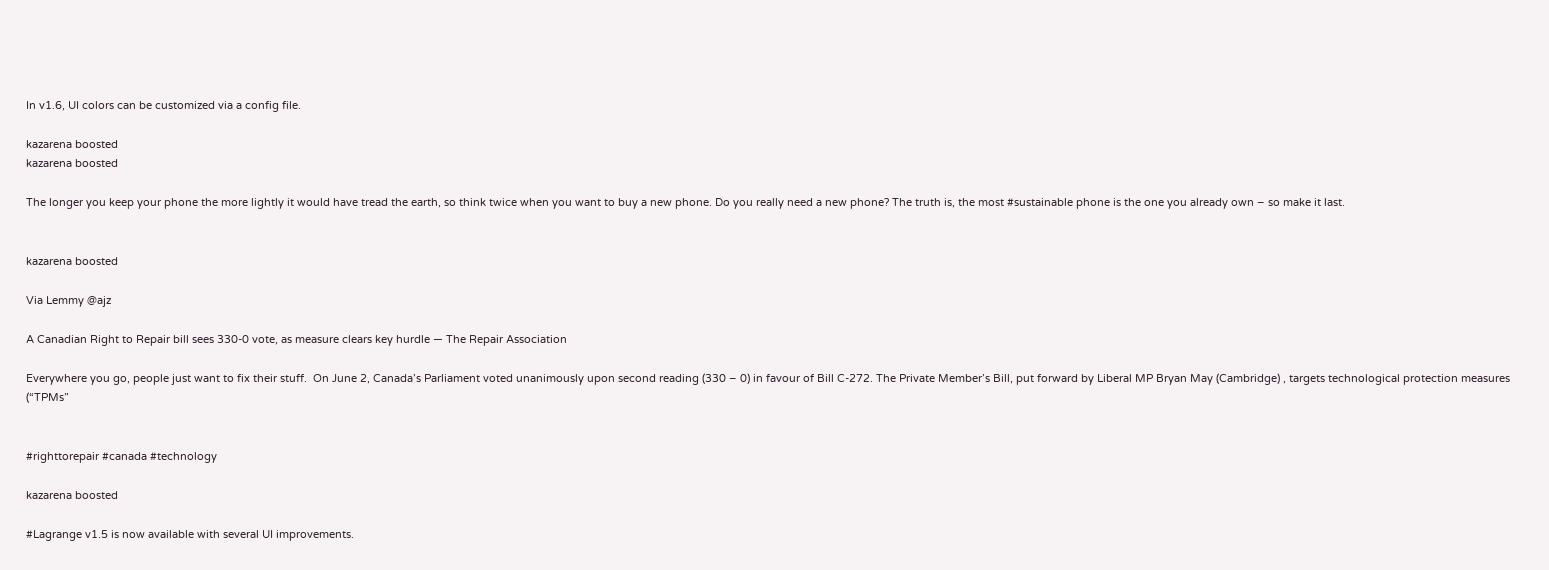In v1.6, UI colors can be customized via a config file.

kazarena boosted
kazarena boosted

The longer you keep your phone the more lightly it would have tread the earth, so think twice when you want to buy a new phone. Do you really need a new phone? The truth is, the most #sustainable phone is the one you already own – so make it last.


kazarena boosted

Via Lemmy @ajz

A Canadian Right to Repair bill sees 330-0 vote, as measure clears key hurdle — The Repair Association

Everywhere you go, people just want to fix their stuff.  On June 2, Canada’s Parliament voted unanimously upon second reading (330 – 0) in favour of Bill C-272. The Private Member’s Bill, put forward by Liberal MP Bryan May (Cambridge) , targets technological protection measures (“TPMs”


#righttorepair #canada #technology

kazarena boosted

#Lagrange v1.5 is now available with several UI improvements.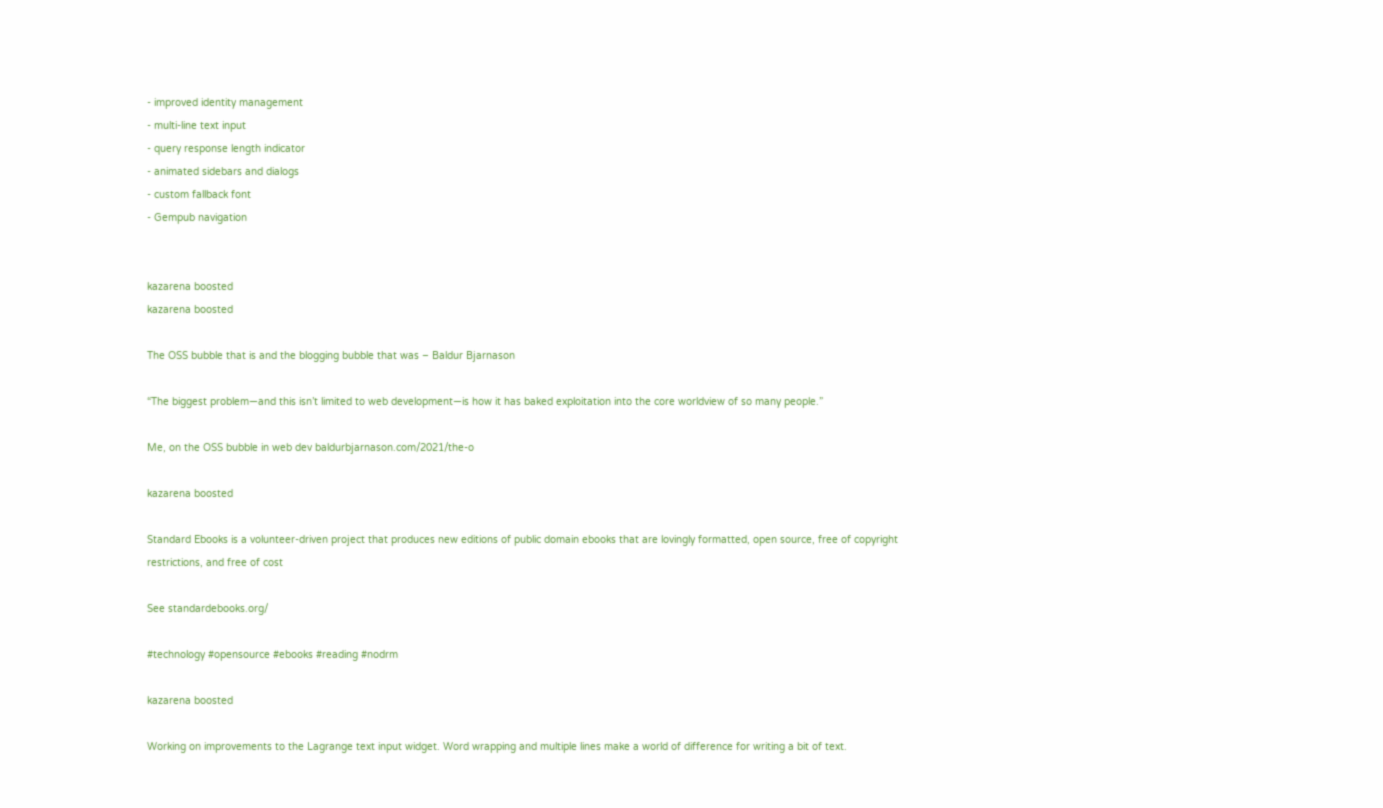- improved identity management
- multi-line text input
- query response length indicator
- animated sidebars and dialogs
- custom fallback font
- Gempub navigation


kazarena boosted
kazarena boosted

The OSS bubble that is and the blogging bubble that was – Baldur Bjarnason

“The biggest problem—and this isn’t limited to web development—is how it has baked exploitation into the core worldview of so many people.”

Me, on the OSS bubble in web dev baldurbjarnason.com/2021/the-o

kazarena boosted

Standard Ebooks is a volunteer-driven project that produces new editions of public domain ebooks that are lovingly formatted, open source, free of copyright restrictions, and free of cost

See standardebooks.org/

#technology #opensource #ebooks #reading #nodrm

kazarena boosted

Working on improvements to the Lagrange text input widget. Word wrapping and multiple lines make a world of difference for writing a bit of text.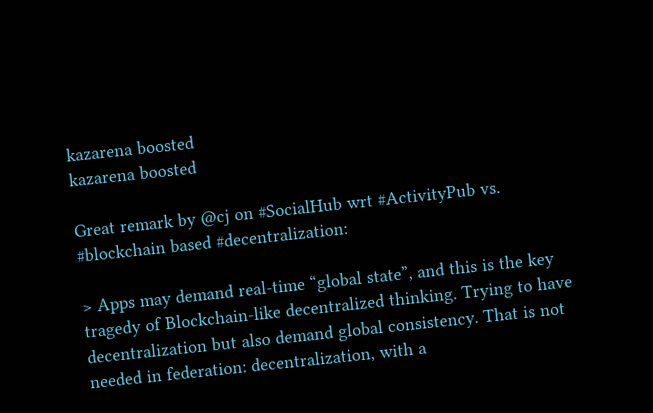kazarena boosted
kazarena boosted

Great remark by @cj on #SocialHub wrt #ActivityPub vs. #blockchain based #decentralization:

> Apps may demand real-time “global state”, and this is the key tragedy of Blockchain-like decentralized thinking. Trying to have decentralization but also demand global consistency. That is not needed in federation: decentralization, with a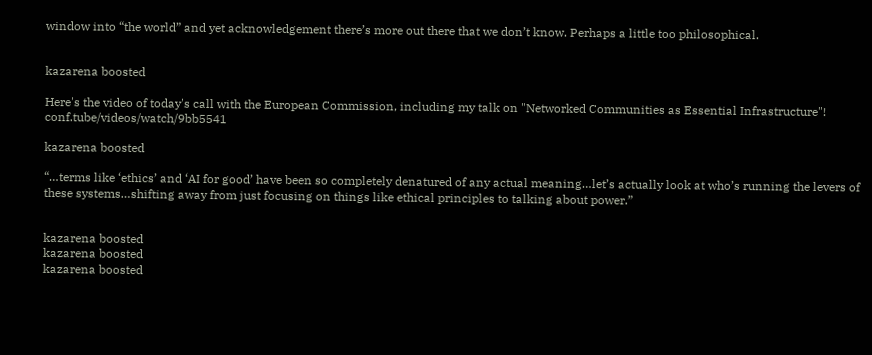window into “the world” and yet acknowledgement there’s more out there that we don’t know. Perhaps a little too philosophical.


kazarena boosted

Here's the video of today's call with the European Commission, including my talk on "Networked Communities as Essential Infrastructure"! conf.tube/videos/watch/9bb5541

kazarena boosted

“…terms like ‘ethics’ and ‘AI for good’ have been so completely denatured of any actual meaning…let’s actually look at who’s running the levers of these systems…shifting away from just focusing on things like ethical principles to talking about power.”


kazarena boosted
kazarena boosted
kazarena boosted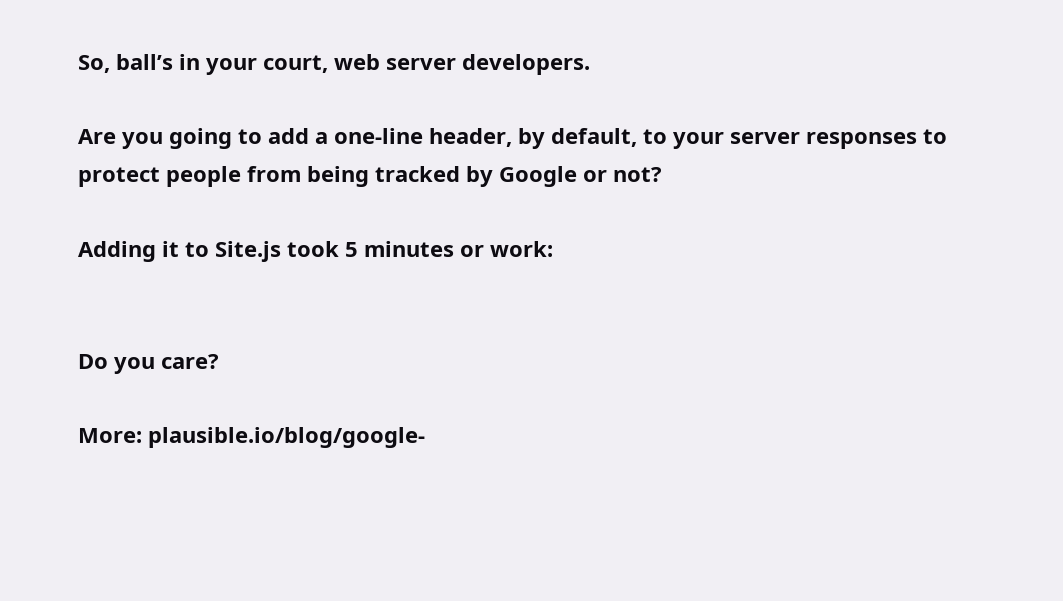So, ball’s in your court, web server developers.

Are you going to add a one-line header, by default, to your server responses to protect people from being tracked by Google or not?

Adding it to Site.js took 5 minutes or work:


Do you care?

More: plausible.io/blog/google-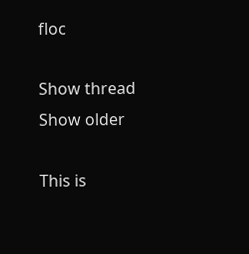floc

Show thread
Show older

This is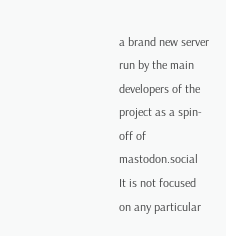a brand new server run by the main developers of the project as a spin-off of mastodon.social  It is not focused on any particular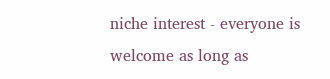niche interest - everyone is welcome as long as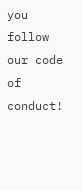you follow our code of conduct!